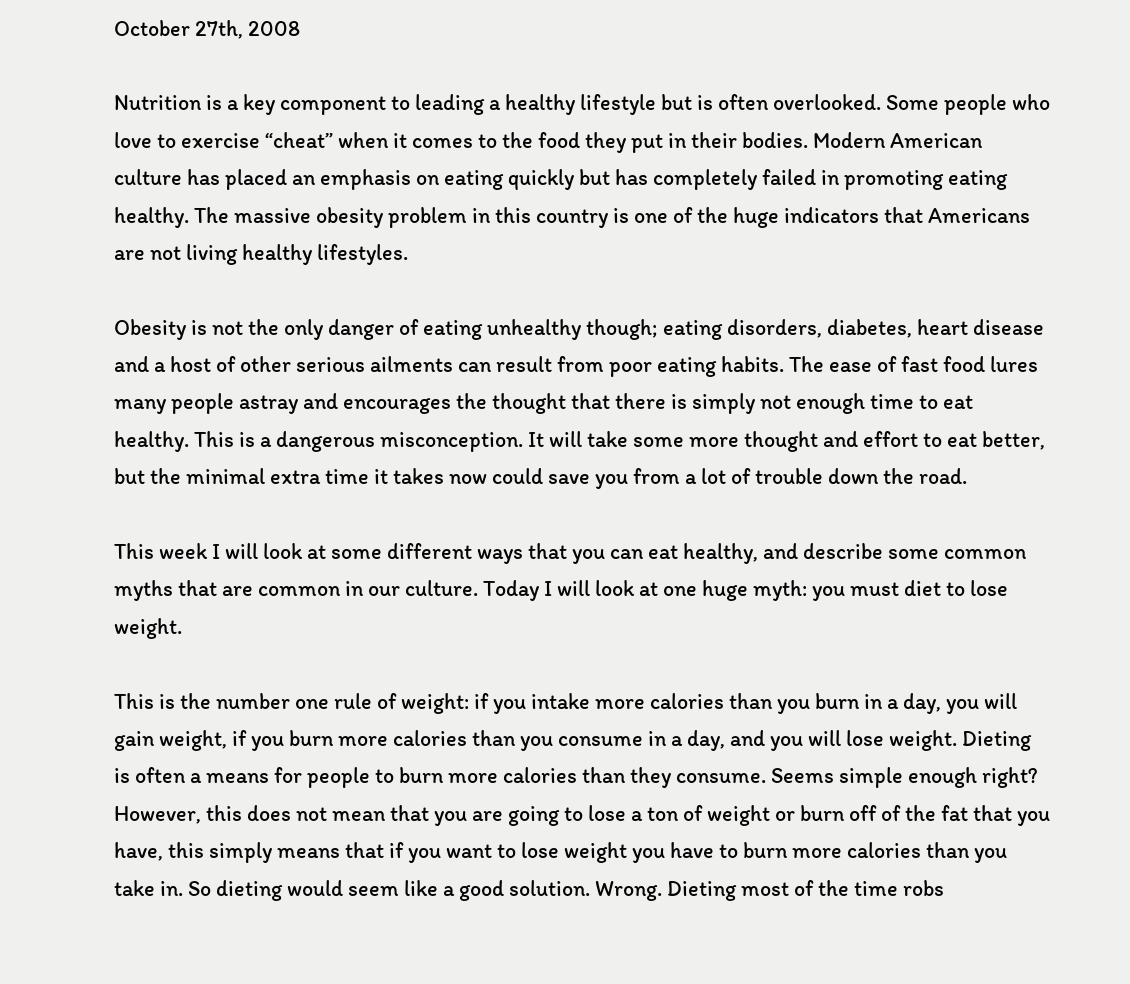October 27th, 2008

Nutrition is a key component to leading a healthy lifestyle but is often overlooked. Some people who love to exercise “cheat” when it comes to the food they put in their bodies. Modern American culture has placed an emphasis on eating quickly but has completely failed in promoting eating healthy. The massive obesity problem in this country is one of the huge indicators that Americans are not living healthy lifestyles.

Obesity is not the only danger of eating unhealthy though; eating disorders, diabetes, heart disease and a host of other serious ailments can result from poor eating habits. The ease of fast food lures many people astray and encourages the thought that there is simply not enough time to eat healthy. This is a dangerous misconception. It will take some more thought and effort to eat better, but the minimal extra time it takes now could save you from a lot of trouble down the road.

This week I will look at some different ways that you can eat healthy, and describe some common myths that are common in our culture. Today I will look at one huge myth: you must diet to lose weight.

This is the number one rule of weight: if you intake more calories than you burn in a day, you will gain weight, if you burn more calories than you consume in a day, and you will lose weight. Dieting is often a means for people to burn more calories than they consume. Seems simple enough right? However, this does not mean that you are going to lose a ton of weight or burn off of the fat that you have, this simply means that if you want to lose weight you have to burn more calories than you take in. So dieting would seem like a good solution. Wrong. Dieting most of the time robs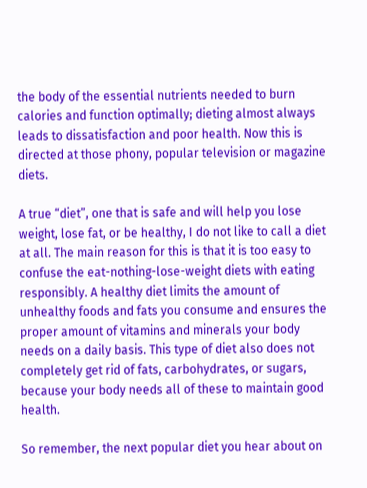the body of the essential nutrients needed to burn calories and function optimally; dieting almost always leads to dissatisfaction and poor health. Now this is directed at those phony, popular television or magazine diets.

A true “diet”, one that is safe and will help you lose weight, lose fat, or be healthy, I do not like to call a diet at all. The main reason for this is that it is too easy to confuse the eat-nothing-lose-weight diets with eating responsibly. A healthy diet limits the amount of unhealthy foods and fats you consume and ensures the proper amount of vitamins and minerals your body needs on a daily basis. This type of diet also does not completely get rid of fats, carbohydrates, or sugars, because your body needs all of these to maintain good health.

So remember, the next popular diet you hear about on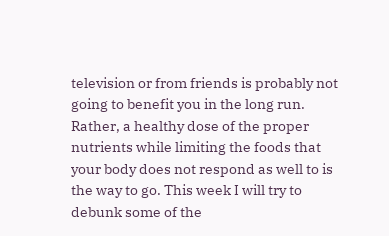television or from friends is probably not going to benefit you in the long run. Rather, a healthy dose of the proper nutrients while limiting the foods that your body does not respond as well to is the way to go. This week I will try to debunk some of the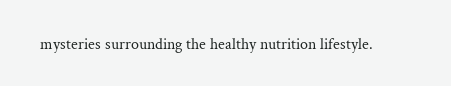mysteries surrounding the healthy nutrition lifestyle.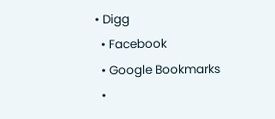• Digg
  • Facebook
  • Google Bookmarks
  •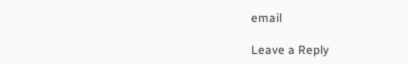email

Leave a Reply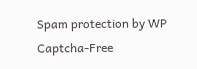Spam protection by WP Captcha-Free